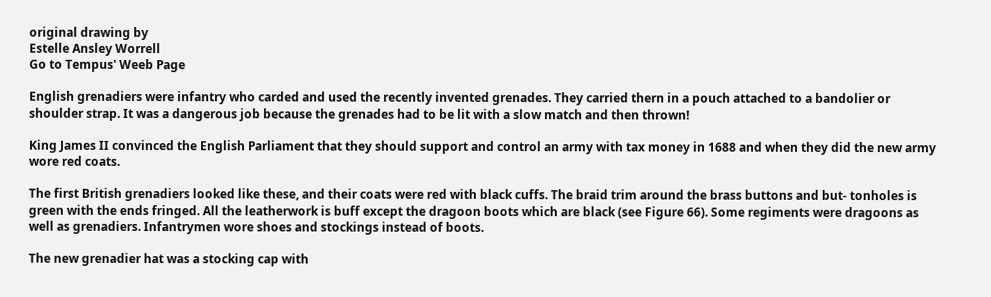original drawing by
Estelle Ansley Worrell
Go to Tempus' Weeb Page

English grenadiers were infantry who carded and used the recently invented grenades. They carried thern in a pouch attached to a bandolier or shoulder strap. It was a dangerous job because the grenades had to be lit with a slow match and then thrown!

King James II convinced the English Parliament that they should support and control an army with tax money in 1688 and when they did the new army wore red coats.

The first British grenadiers looked like these, and their coats were red with black cuffs. The braid trim around the brass buttons and but- tonholes is green with the ends fringed. All the leatherwork is buff except the dragoon boots which are black (see Figure 66). Some regiments were dragoons as well as grenadiers. Infantrymen wore shoes and stockings instead of boots.

The new grenadier hat was a stocking cap with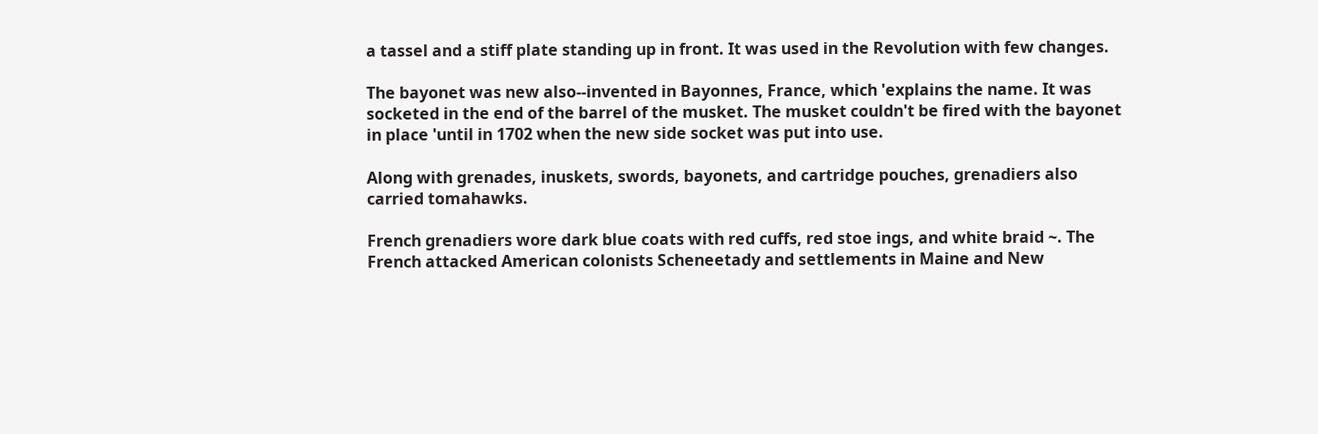a tassel and a stiff plate standing up in front. It was used in the Revolution with few changes.

The bayonet was new also--invented in Bayonnes, France, which 'explains the name. It was socketed in the end of the barrel of the musket. The musket couldn't be fired with the bayonet in place 'until in 1702 when the new side socket was put into use.

Along with grenades, inuskets, swords, bayonets, and cartridge pouches, grenadiers also carried tomahawks.

French grenadiers wore dark blue coats with red cuffs, red stoe ings, and white braid ~. The French attacked American colonists Scheneetady and settlements in Maine and New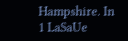Hampshire. In 1 LaSaUe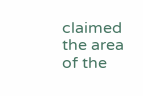claimed the area of the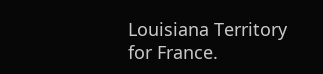Louisiana Territory for France.